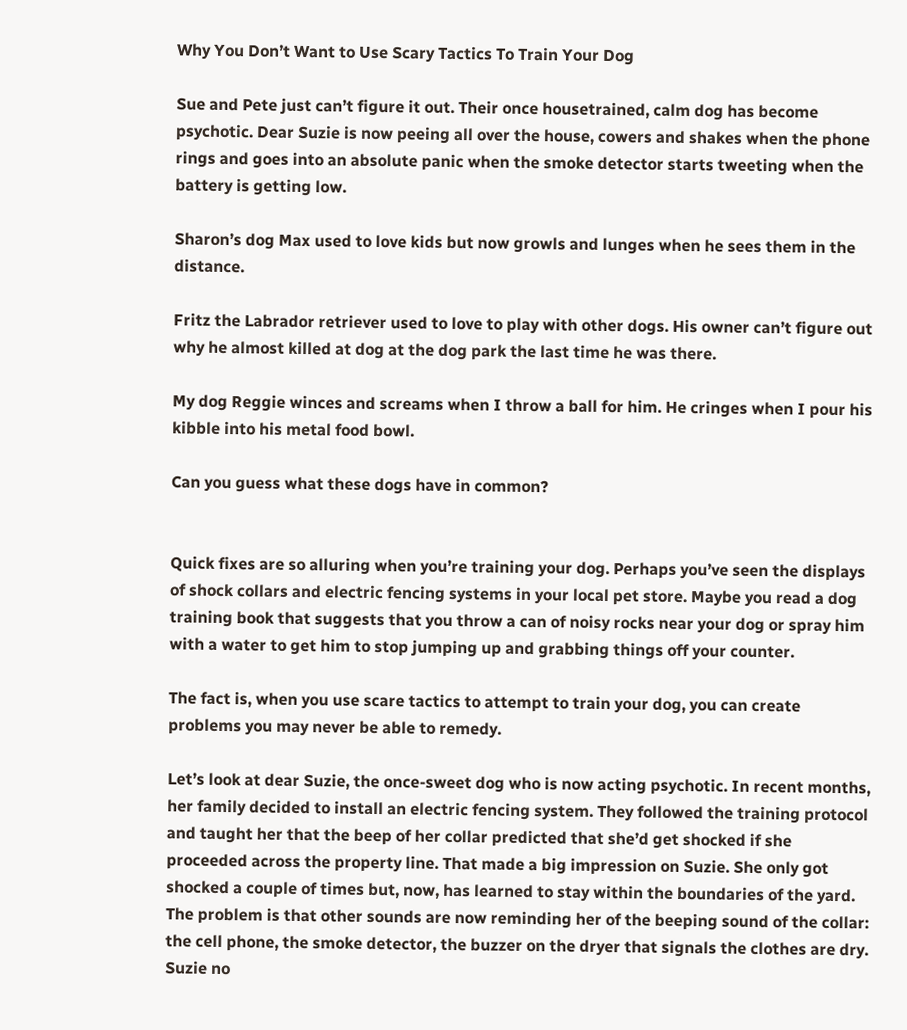Why You Don’t Want to Use Scary Tactics To Train Your Dog

Sue and Pete just can’t figure it out. Their once housetrained, calm dog has become psychotic. Dear Suzie is now peeing all over the house, cowers and shakes when the phone rings and goes into an absolute panic when the smoke detector starts tweeting when the battery is getting low.

Sharon’s dog Max used to love kids but now growls and lunges when he sees them in the distance.

Fritz the Labrador retriever used to love to play with other dogs. His owner can’t figure out why he almost killed at dog at the dog park the last time he was there.

My dog Reggie winces and screams when I throw a ball for him. He cringes when I pour his kibble into his metal food bowl.

Can you guess what these dogs have in common?


Quick fixes are so alluring when you’re training your dog. Perhaps you’ve seen the displays of shock collars and electric fencing systems in your local pet store. Maybe you read a dog training book that suggests that you throw a can of noisy rocks near your dog or spray him with a water to get him to stop jumping up and grabbing things off your counter.

The fact is, when you use scare tactics to attempt to train your dog, you can create problems you may never be able to remedy.

Let’s look at dear Suzie, the once-sweet dog who is now acting psychotic. In recent months, her family decided to install an electric fencing system. They followed the training protocol and taught her that the beep of her collar predicted that she’d get shocked if she proceeded across the property line. That made a big impression on Suzie. She only got shocked a couple of times but, now, has learned to stay within the boundaries of the yard. The problem is that other sounds are now reminding her of the beeping sound of the collar: the cell phone, the smoke detector, the buzzer on the dryer that signals the clothes are dry. Suzie no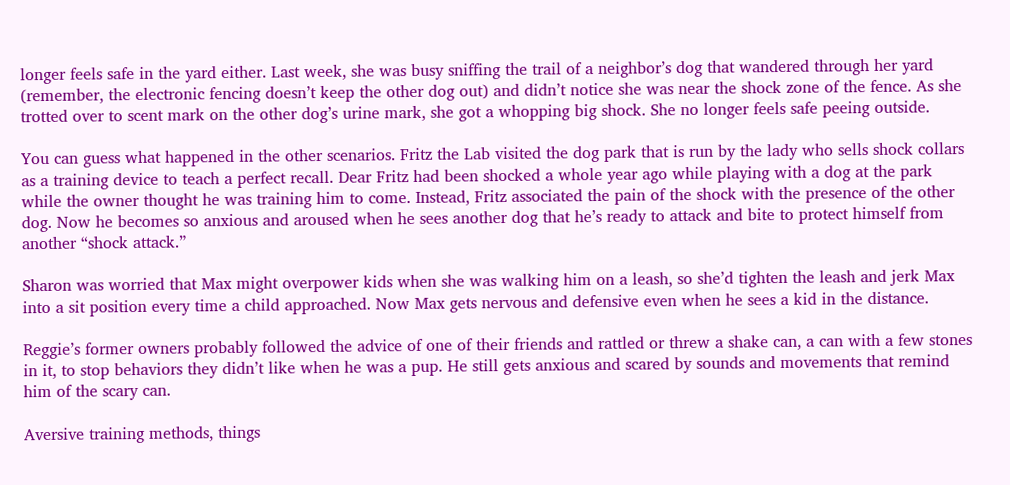longer feels safe in the yard either. Last week, she was busy sniffing the trail of a neighbor’s dog that wandered through her yard (remember, the electronic fencing doesn’t keep the other dog out) and didn’t notice she was near the shock zone of the fence. As she trotted over to scent mark on the other dog’s urine mark, she got a whopping big shock. She no longer feels safe peeing outside.

You can guess what happened in the other scenarios. Fritz the Lab visited the dog park that is run by the lady who sells shock collars as a training device to teach a perfect recall. Dear Fritz had been shocked a whole year ago while playing with a dog at the park while the owner thought he was training him to come. Instead, Fritz associated the pain of the shock with the presence of the other dog. Now he becomes so anxious and aroused when he sees another dog that he’s ready to attack and bite to protect himself from another “shock attack.”

Sharon was worried that Max might overpower kids when she was walking him on a leash, so she’d tighten the leash and jerk Max into a sit position every time a child approached. Now Max gets nervous and defensive even when he sees a kid in the distance.

Reggie’s former owners probably followed the advice of one of their friends and rattled or threw a shake can, a can with a few stones in it, to stop behaviors they didn’t like when he was a pup. He still gets anxious and scared by sounds and movements that remind him of the scary can.

Aversive training methods, things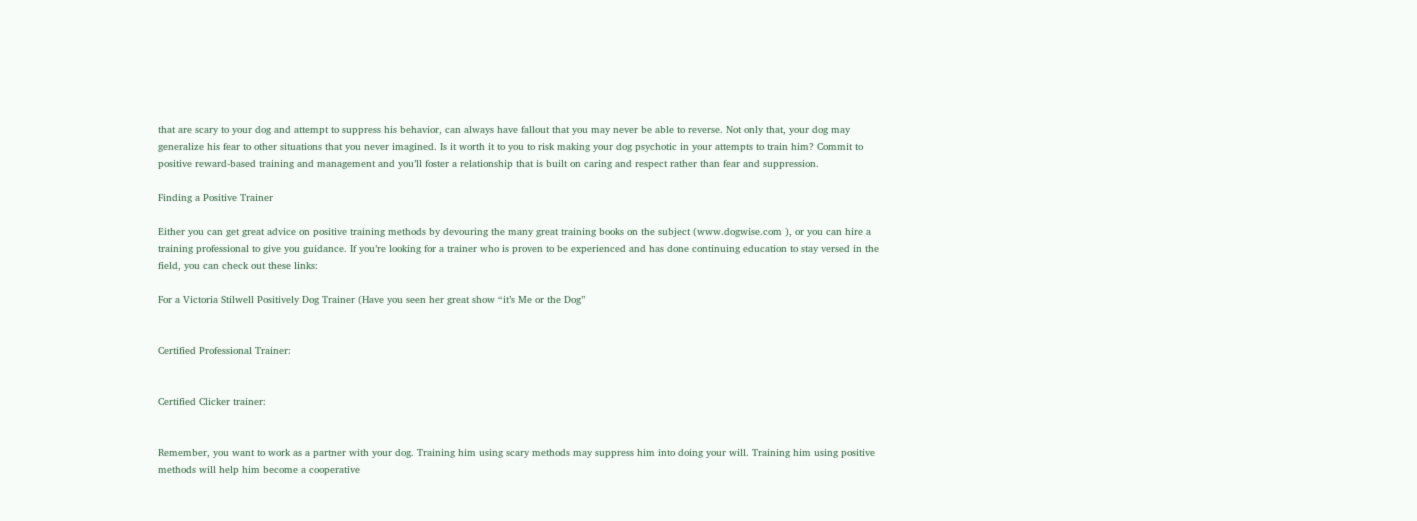that are scary to your dog and attempt to suppress his behavior, can always have fallout that you may never be able to reverse. Not only that, your dog may generalize his fear to other situations that you never imagined. Is it worth it to you to risk making your dog psychotic in your attempts to train him? Commit to positive reward-based training and management and you’ll foster a relationship that is built on caring and respect rather than fear and suppression.

Finding a Positive Trainer

Either you can get great advice on positive training methods by devouring the many great training books on the subject (www.dogwise.com ), or you can hire a training professional to give you guidance. If you’re looking for a trainer who is proven to be experienced and has done continuing education to stay versed in the field, you can check out these links:

For a Victoria Stilwell Positively Dog Trainer (Have you seen her great show “it’s Me or the Dog”


Certified Professional Trainer:


Certified Clicker trainer:


Remember, you want to work as a partner with your dog. Training him using scary methods may suppress him into doing your will. Training him using positive methods will help him become a cooperative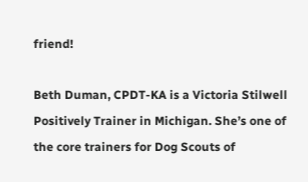friend!

Beth Duman, CPDT-KA is a Victoria Stilwell Positively Trainer in Michigan. She’s one of the core trainers for Dog Scouts of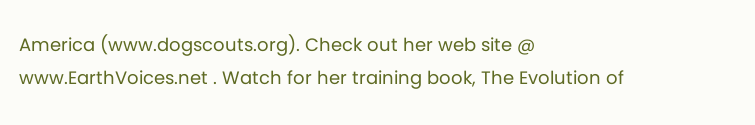America (www.dogscouts.org). Check out her web site @ www.EarthVoices.net . Watch for her training book, The Evolution of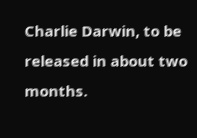Charlie Darwin, to be released in about two months.